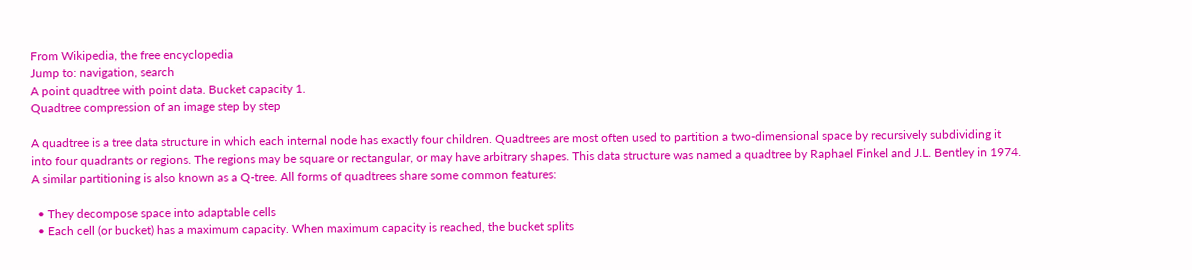From Wikipedia, the free encyclopedia
Jump to: navigation, search
A point quadtree with point data. Bucket capacity 1.
Quadtree compression of an image step by step

A quadtree is a tree data structure in which each internal node has exactly four children. Quadtrees are most often used to partition a two-dimensional space by recursively subdividing it into four quadrants or regions. The regions may be square or rectangular, or may have arbitrary shapes. This data structure was named a quadtree by Raphael Finkel and J.L. Bentley in 1974. A similar partitioning is also known as a Q-tree. All forms of quadtrees share some common features:

  • They decompose space into adaptable cells
  • Each cell (or bucket) has a maximum capacity. When maximum capacity is reached, the bucket splits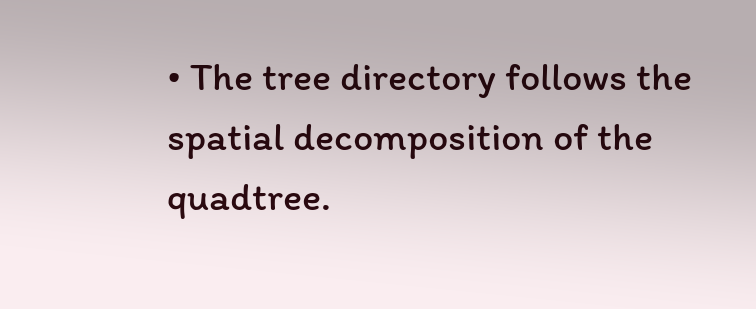• The tree directory follows the spatial decomposition of the quadtree.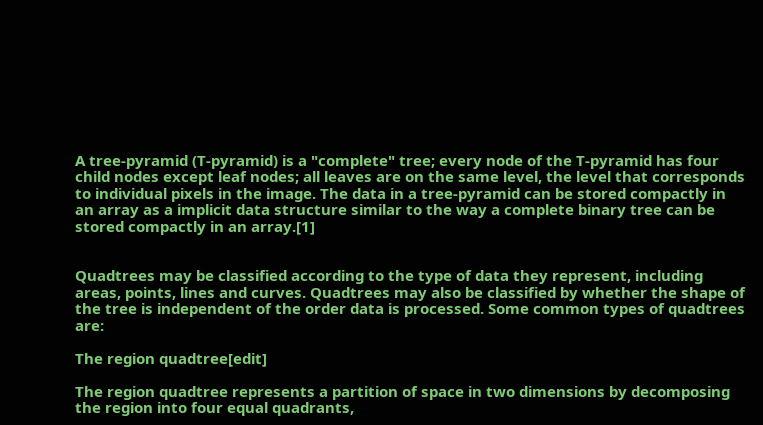A tree-pyramid (T-pyramid) is a "complete" tree; every node of the T-pyramid has four child nodes except leaf nodes; all leaves are on the same level, the level that corresponds to individual pixels in the image. The data in a tree-pyramid can be stored compactly in an array as a implicit data structure similar to the way a complete binary tree can be stored compactly in an array.[1]


Quadtrees may be classified according to the type of data they represent, including areas, points, lines and curves. Quadtrees may also be classified by whether the shape of the tree is independent of the order data is processed. Some common types of quadtrees are:

The region quadtree[edit]

The region quadtree represents a partition of space in two dimensions by decomposing the region into four equal quadrants,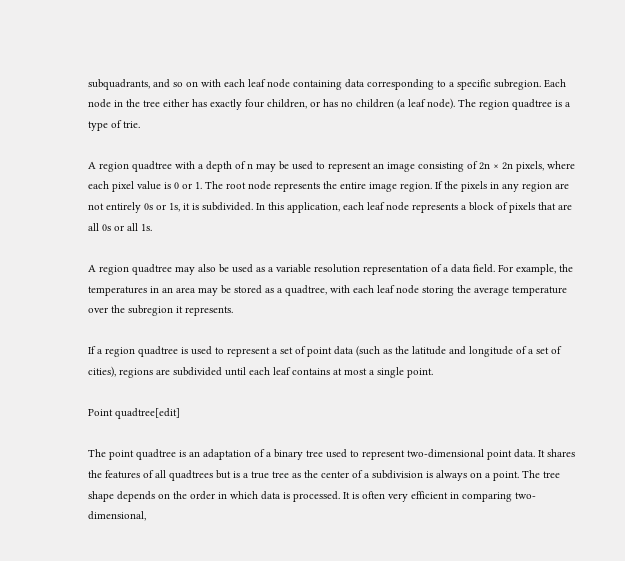subquadrants, and so on with each leaf node containing data corresponding to a specific subregion. Each node in the tree either has exactly four children, or has no children (a leaf node). The region quadtree is a type of trie.

A region quadtree with a depth of n may be used to represent an image consisting of 2n × 2n pixels, where each pixel value is 0 or 1. The root node represents the entire image region. If the pixels in any region are not entirely 0s or 1s, it is subdivided. In this application, each leaf node represents a block of pixels that are all 0s or all 1s.

A region quadtree may also be used as a variable resolution representation of a data field. For example, the temperatures in an area may be stored as a quadtree, with each leaf node storing the average temperature over the subregion it represents.

If a region quadtree is used to represent a set of point data (such as the latitude and longitude of a set of cities), regions are subdivided until each leaf contains at most a single point.

Point quadtree[edit]

The point quadtree is an adaptation of a binary tree used to represent two-dimensional point data. It shares the features of all quadtrees but is a true tree as the center of a subdivision is always on a point. The tree shape depends on the order in which data is processed. It is often very efficient in comparing two-dimensional,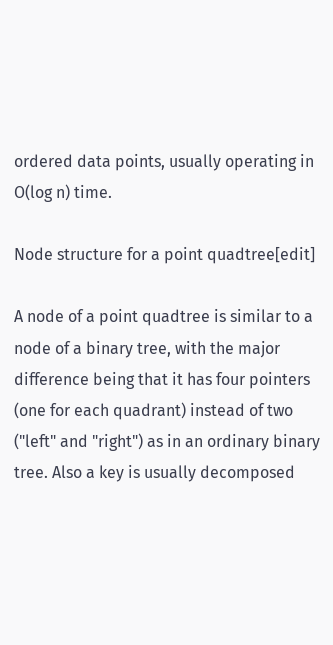ordered data points, usually operating in O(log n) time.

Node structure for a point quadtree[edit]

A node of a point quadtree is similar to a node of a binary tree, with the major difference being that it has four pointers (one for each quadrant) instead of two ("left" and "right") as in an ordinary binary tree. Also a key is usually decomposed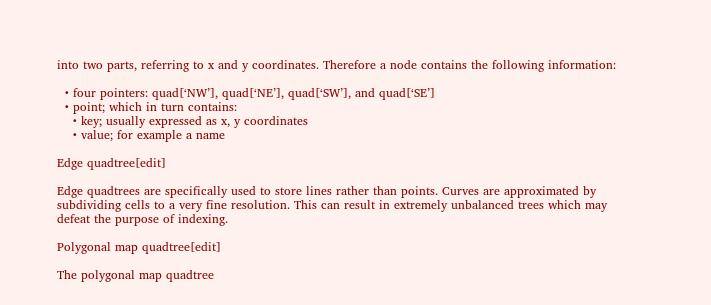into two parts, referring to x and y coordinates. Therefore a node contains the following information:

  • four pointers: quad[‘NW’], quad[‘NE’], quad[‘SW’], and quad[‘SE’]
  • point; which in turn contains:
    • key; usually expressed as x, y coordinates
    • value; for example a name

Edge quadtree[edit]

Edge quadtrees are specifically used to store lines rather than points. Curves are approximated by subdividing cells to a very fine resolution. This can result in extremely unbalanced trees which may defeat the purpose of indexing.

Polygonal map quadtree[edit]

The polygonal map quadtree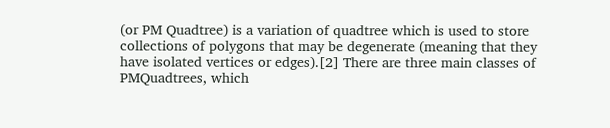(or PM Quadtree) is a variation of quadtree which is used to store collections of polygons that may be degenerate (meaning that they have isolated vertices or edges).[2] There are three main classes of PMQuadtrees, which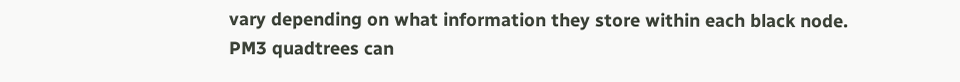vary depending on what information they store within each black node. PM3 quadtrees can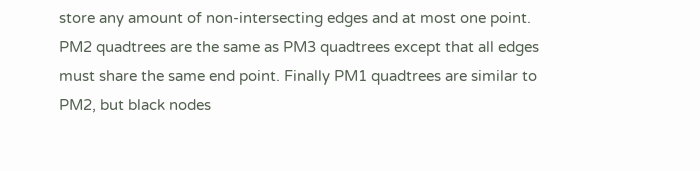store any amount of non-intersecting edges and at most one point. PM2 quadtrees are the same as PM3 quadtrees except that all edges must share the same end point. Finally PM1 quadtrees are similar to PM2, but black nodes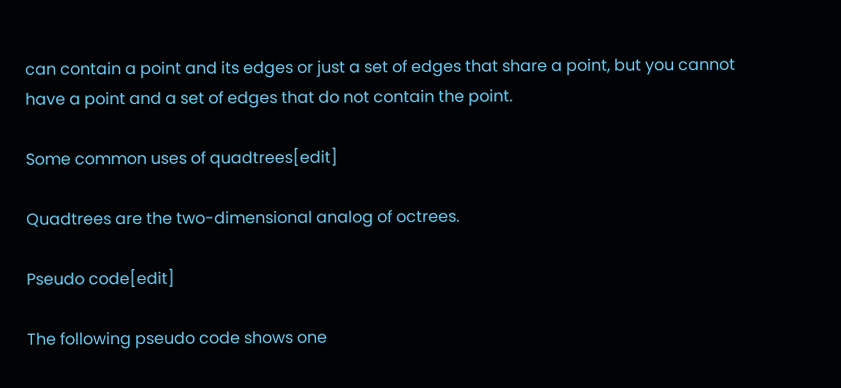can contain a point and its edges or just a set of edges that share a point, but you cannot have a point and a set of edges that do not contain the point.

Some common uses of quadtrees[edit]

Quadtrees are the two-dimensional analog of octrees.

Pseudo code[edit]

The following pseudo code shows one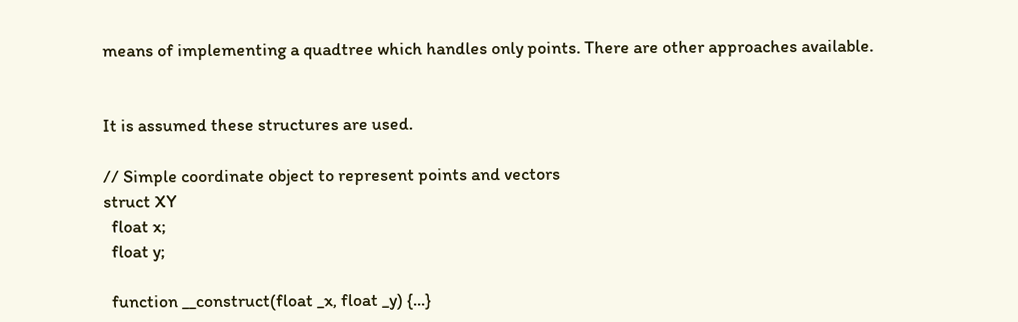means of implementing a quadtree which handles only points. There are other approaches available.


It is assumed these structures are used.

// Simple coordinate object to represent points and vectors
struct XY
  float x;
  float y;

  function __construct(float _x, float _y) {...}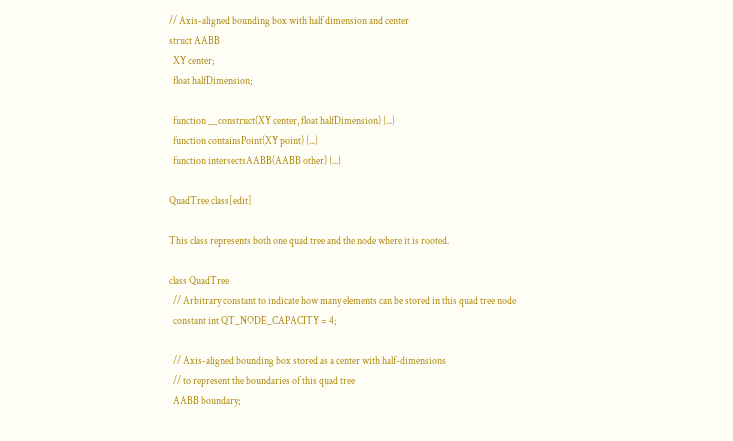// Axis-aligned bounding box with half dimension and center
struct AABB
  XY center;
  float halfDimension;

  function __construct(XY center, float halfDimension) {...}
  function containsPoint(XY point) {...}
  function intersectsAABB(AABB other) {...}

QuadTree class[edit]

This class represents both one quad tree and the node where it is rooted.

class QuadTree
  // Arbitrary constant to indicate how many elements can be stored in this quad tree node
  constant int QT_NODE_CAPACITY = 4;

  // Axis-aligned bounding box stored as a center with half-dimensions
  // to represent the boundaries of this quad tree
  AABB boundary;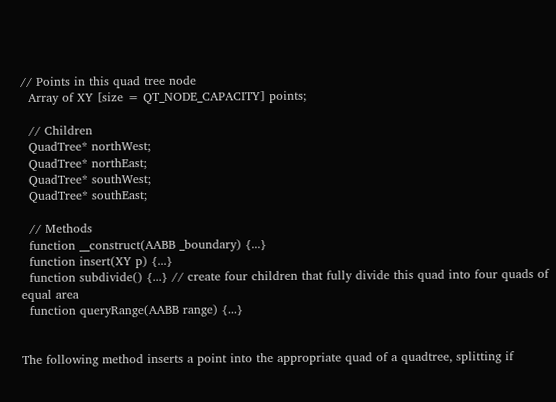// Points in this quad tree node
  Array of XY [size = QT_NODE_CAPACITY] points;

  // Children
  QuadTree* northWest;
  QuadTree* northEast;
  QuadTree* southWest;
  QuadTree* southEast;

  // Methods
  function __construct(AABB _boundary) {...}
  function insert(XY p) {...}
  function subdivide() {...} // create four children that fully divide this quad into four quads of equal area
  function queryRange(AABB range) {...}


The following method inserts a point into the appropriate quad of a quadtree, splitting if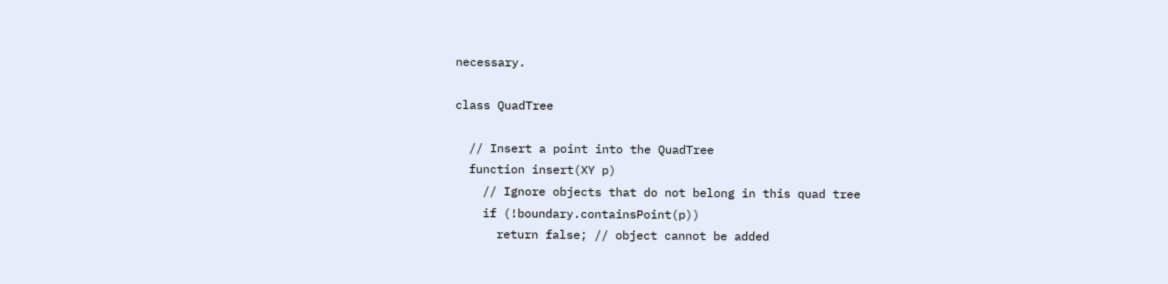necessary.

class QuadTree

  // Insert a point into the QuadTree
  function insert(XY p)
    // Ignore objects that do not belong in this quad tree
    if (!boundary.containsPoint(p))
      return false; // object cannot be added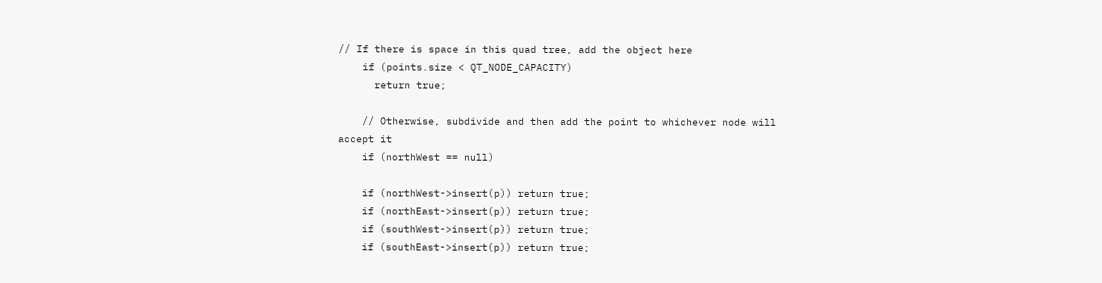// If there is space in this quad tree, add the object here
    if (points.size < QT_NODE_CAPACITY)
      return true;

    // Otherwise, subdivide and then add the point to whichever node will accept it
    if (northWest == null)

    if (northWest->insert(p)) return true;
    if (northEast->insert(p)) return true;
    if (southWest->insert(p)) return true;
    if (southEast->insert(p)) return true;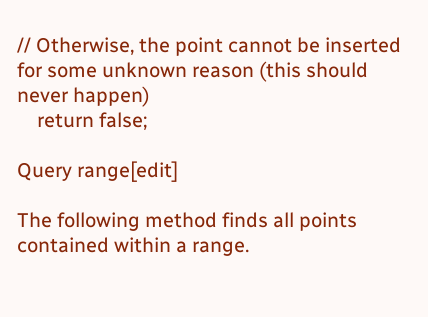// Otherwise, the point cannot be inserted for some unknown reason (this should never happen)
    return false;

Query range[edit]

The following method finds all points contained within a range.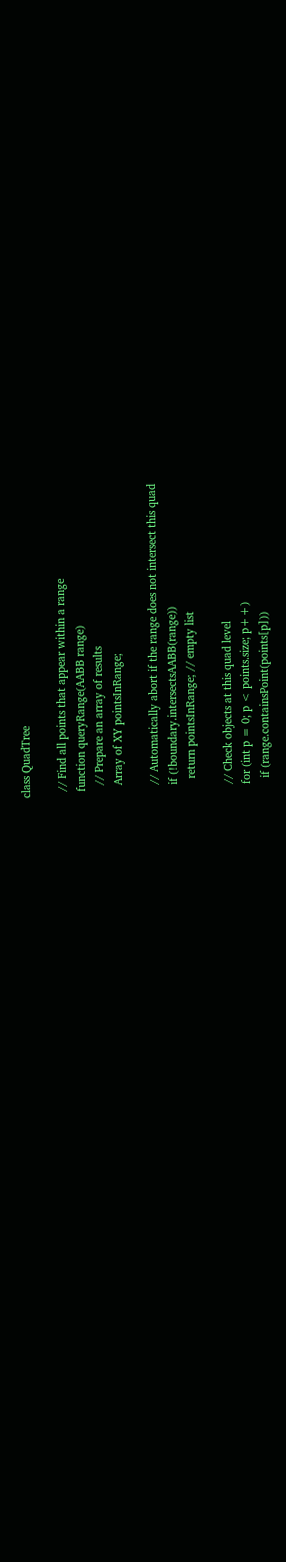class QuadTree

  // Find all points that appear within a range
  function queryRange(AABB range)
    // Prepare an array of results
    Array of XY pointsInRange;

    // Automatically abort if the range does not intersect this quad
    if (!boundary.intersectsAABB(range))
      return pointsInRange; // empty list

    // Check objects at this quad level
    for (int p = 0; p < points.size; p++)
      if (range.containsPoint(points[p]))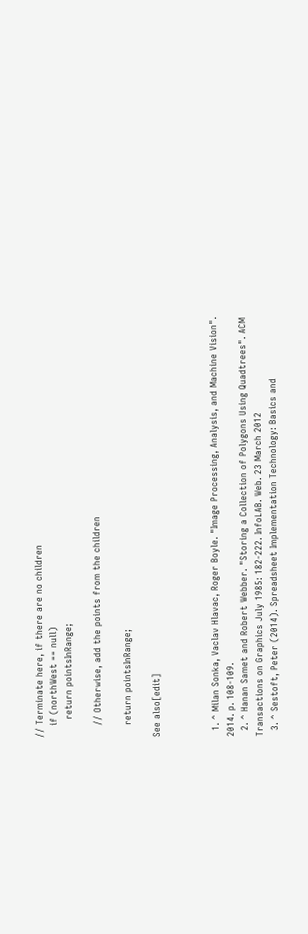// Terminate here, if there are no children
    if (northWest == null)
      return pointsInRange;

    // Otherwise, add the points from the children

    return pointsInRange;

See also[edit]



  1. ^ Milan Sonka, Vaclav Hlavac, Roger Boyle. "Image Processing, Analysis, and Machine Vision". 2014. p. 108-109.
  2. ^ Hanan Samet and Robert Webber. "Storing a Collection of Polygons Using Quadtrees". ACM Transactions on Graphics July 1985: 182-222. InfoLAB. Web. 23 March 2012
  3. ^ Sestoft, Peter (2014). Spreadsheet Implementation Technology: Basics and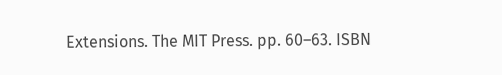Extensions. The MIT Press. pp. 60–63. ISBN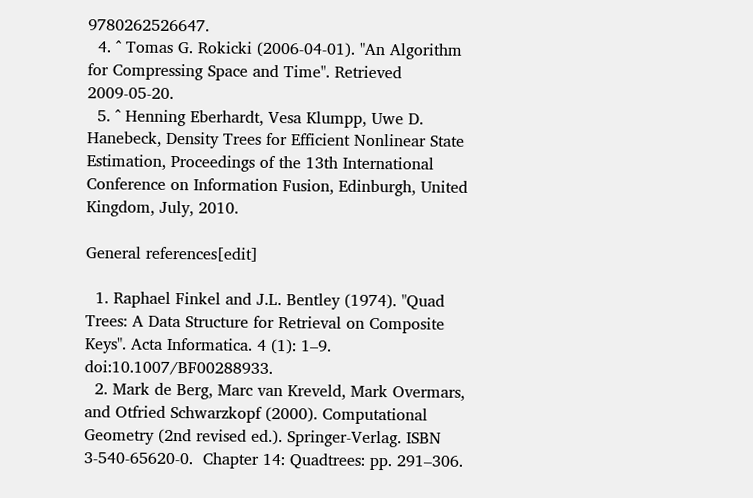9780262526647.
  4. ^ Tomas G. Rokicki (2006-04-01). "An Algorithm for Compressing Space and Time". Retrieved 2009-05-20.
  5. ^ Henning Eberhardt, Vesa Klumpp, Uwe D. Hanebeck, Density Trees for Efficient Nonlinear State Estimation, Proceedings of the 13th International Conference on Information Fusion, Edinburgh, United Kingdom, July, 2010.

General references[edit]

  1. Raphael Finkel and J.L. Bentley (1974). "Quad Trees: A Data Structure for Retrieval on Composite Keys". Acta Informatica. 4 (1): 1–9. doi:10.1007/BF00288933.
  2. Mark de Berg, Marc van Kreveld, Mark Overmars, and Otfried Schwarzkopf (2000). Computational Geometry (2nd revised ed.). Springer-Verlag. ISBN 3-540-65620-0.  Chapter 14: Quadtrees: pp. 291–306.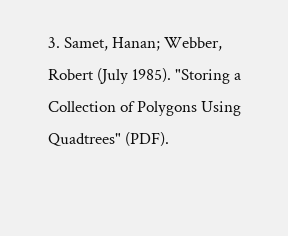3. Samet, Hanan; Webber, Robert (July 1985). "Storing a Collection of Polygons Using Quadtrees" (PDF).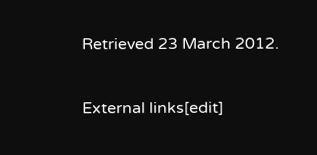Retrieved 23 March 2012.

External links[edit]